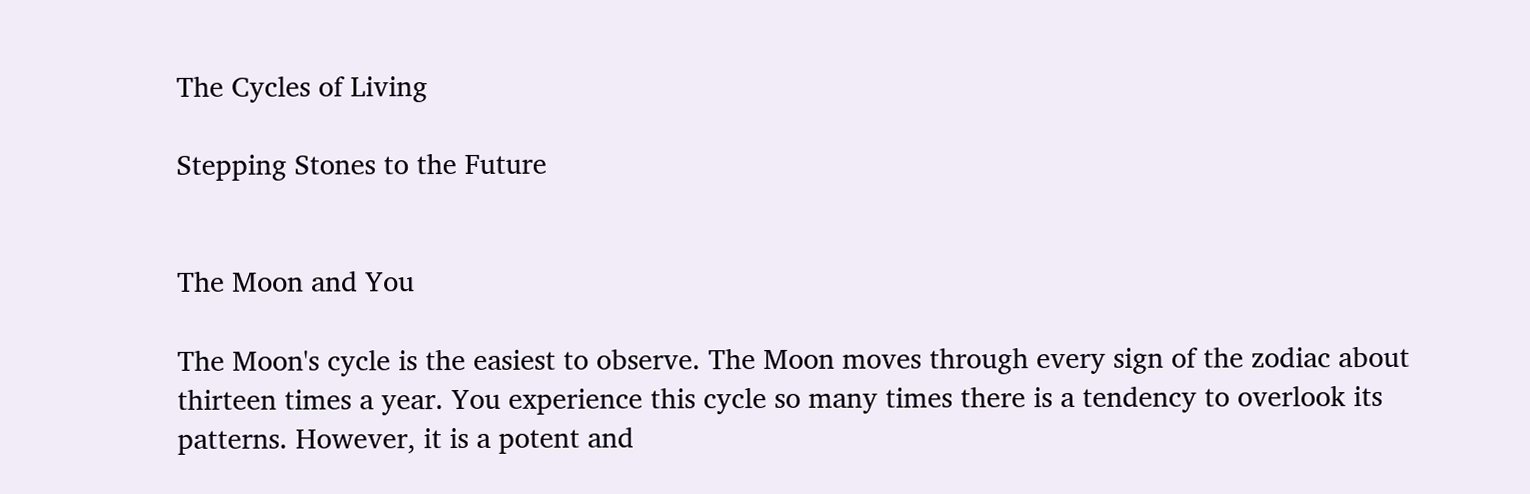The Cycles of Living

Stepping Stones to the Future


The Moon and You

The Moon's cycle is the easiest to observe. The Moon moves through every sign of the zodiac about thirteen times a year. You experience this cycle so many times there is a tendency to overlook its patterns. However, it is a potent and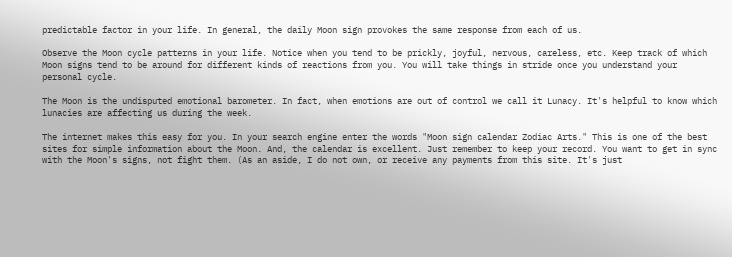predictable factor in your life. In general, the daily Moon sign provokes the same response from each of us.

Observe the Moon cycle patterns in your life. Notice when you tend to be prickly, joyful, nervous, careless, etc. Keep track of which Moon signs tend to be around for different kinds of reactions from you. You will take things in stride once you understand your personal cycle.

The Moon is the undisputed emotional barometer. In fact, when emotions are out of control we call it Lunacy. It's helpful to know which lunacies are affecting us during the week.

The internet makes this easy for you. In your search engine enter the words "Moon sign calendar Zodiac Arts." This is one of the best sites for simple information about the Moon. And, the calendar is excellent. Just remember to keep your record. You want to get in sync with the Moon's signs, not fight them. (As an aside, I do not own, or receive any payments from this site. It's just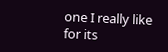one I really like for its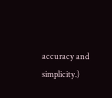accuracy and simplicity.)